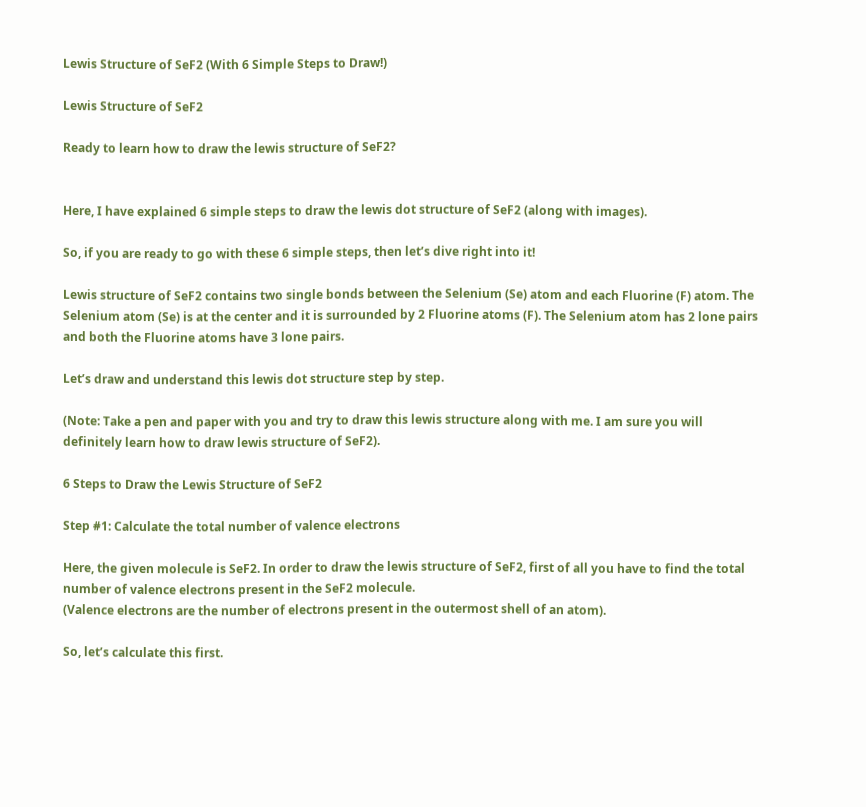Lewis Structure of SeF2 (With 6 Simple Steps to Draw!)

Lewis Structure of SeF2

Ready to learn how to draw the lewis structure of SeF2?


Here, I have explained 6 simple steps to draw the lewis dot structure of SeF2 (along with images).

So, if you are ready to go with these 6 simple steps, then let’s dive right into it!

Lewis structure of SeF2 contains two single bonds between the Selenium (Se) atom and each Fluorine (F) atom. The Selenium atom (Se) is at the center and it is surrounded by 2 Fluorine atoms (F). The Selenium atom has 2 lone pairs and both the Fluorine atoms have 3 lone pairs.

Let’s draw and understand this lewis dot structure step by step.

(Note: Take a pen and paper with you and try to draw this lewis structure along with me. I am sure you will definitely learn how to draw lewis structure of SeF2).

6 Steps to Draw the Lewis Structure of SeF2

Step #1: Calculate the total number of valence electrons

Here, the given molecule is SeF2. In order to draw the lewis structure of SeF2, first of all you have to find the total number of valence electrons present in the SeF2 molecule.
(Valence electrons are the number of electrons present in the outermost shell of an atom).

So, let’s calculate this first.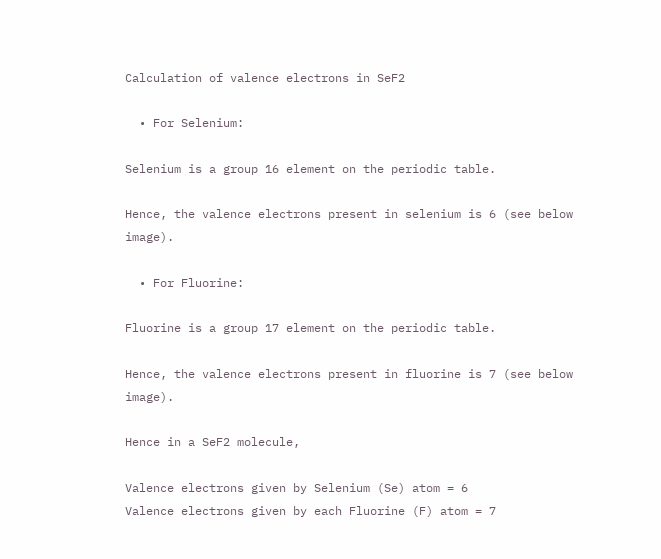Calculation of valence electrons in SeF2

  • For Selenium:

Selenium is a group 16 element on the periodic table.

Hence, the valence electrons present in selenium is 6 (see below image).

  • For Fluorine:

Fluorine is a group 17 element on the periodic table.

Hence, the valence electrons present in fluorine is 7 (see below image).

Hence in a SeF2 molecule,

Valence electrons given by Selenium (Se) atom = 6
Valence electrons given by each Fluorine (F) atom = 7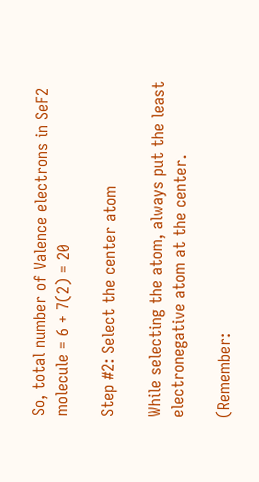So, total number of Valence electrons in SeF2 molecule = 6 + 7(2) = 20

Step #2: Select the center atom

While selecting the atom, always put the least electronegative atom at the center.

(Remember: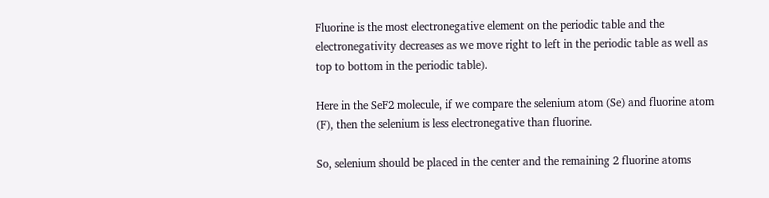Fluorine is the most electronegative element on the periodic table and the electronegativity decreases as we move right to left in the periodic table as well as top to bottom in the periodic table).

Here in the SeF2 molecule, if we compare the selenium atom (Se) and fluorine atom (F), then the selenium is less electronegative than fluorine.

So, selenium should be placed in the center and the remaining 2 fluorine atoms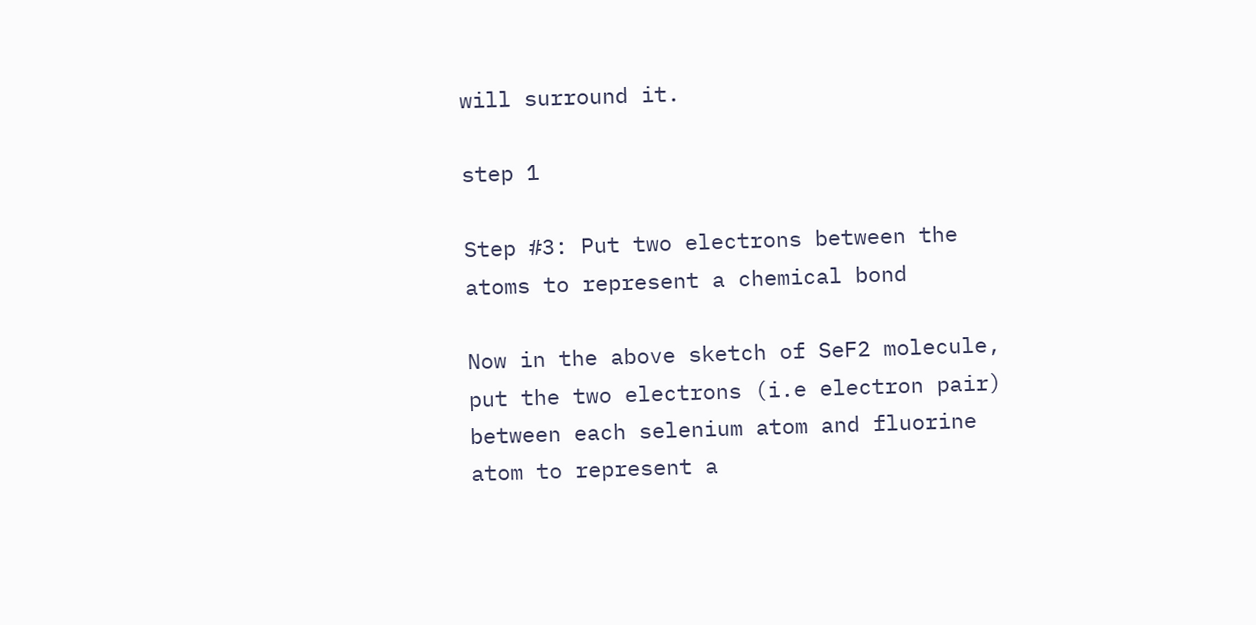will surround it.

step 1

Step #3: Put two electrons between the atoms to represent a chemical bond

Now in the above sketch of SeF2 molecule, put the two electrons (i.e electron pair) between each selenium atom and fluorine atom to represent a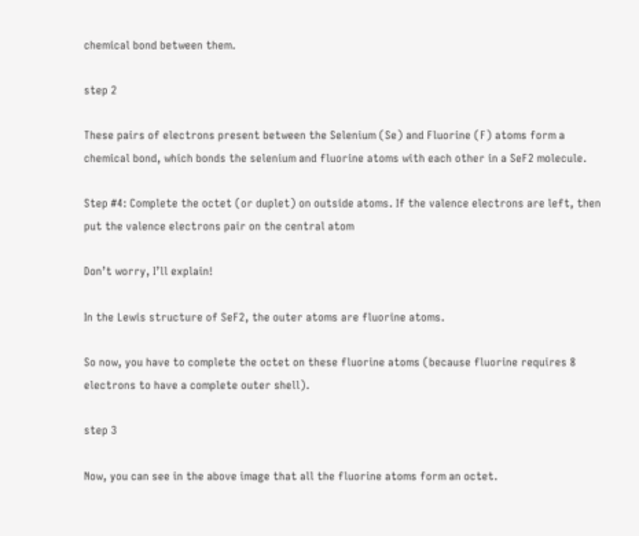chemical bond between them.

step 2

These pairs of electrons present between the Selenium (Se) and Fluorine (F) atoms form a chemical bond, which bonds the selenium and fluorine atoms with each other in a SeF2 molecule.

Step #4: Complete the octet (or duplet) on outside atoms. If the valence electrons are left, then put the valence electrons pair on the central atom

Don’t worry, I’ll explain!

In the Lewis structure of SeF2, the outer atoms are fluorine atoms.

So now, you have to complete the octet on these fluorine atoms (because fluorine requires 8 electrons to have a complete outer shell).

step 3

Now, you can see in the above image that all the fluorine atoms form an octet.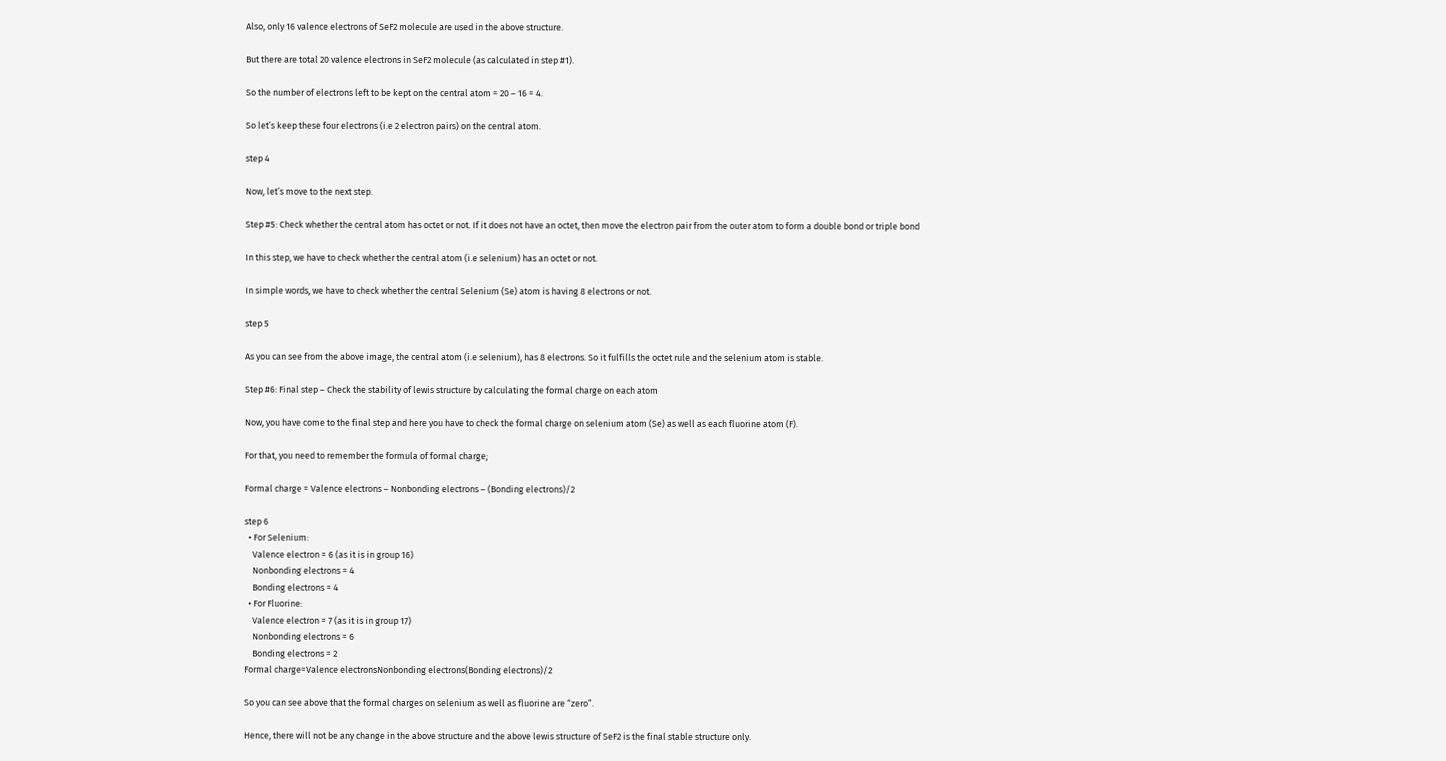Also, only 16 valence electrons of SeF2 molecule are used in the above structure.

But there are total 20 valence electrons in SeF2 molecule (as calculated in step #1).

So the number of electrons left to be kept on the central atom = 20 – 16 = 4.

So let’s keep these four electrons (i.e 2 electron pairs) on the central atom.

step 4

Now, let’s move to the next step.

Step #5: Check whether the central atom has octet or not. If it does not have an octet, then move the electron pair from the outer atom to form a double bond or triple bond

In this step, we have to check whether the central atom (i.e selenium) has an octet or not.

In simple words, we have to check whether the central Selenium (Se) atom is having 8 electrons or not.

step 5

As you can see from the above image, the central atom (i.e selenium), has 8 electrons. So it fulfills the octet rule and the selenium atom is stable.

Step #6: Final step – Check the stability of lewis structure by calculating the formal charge on each atom

Now, you have come to the final step and here you have to check the formal charge on selenium atom (Se) as well as each fluorine atom (F).

For that, you need to remember the formula of formal charge;

Formal charge = Valence electrons – Nonbonding electrons – (Bonding electrons)/2

step 6
  • For Selenium:
    Valence electron = 6 (as it is in group 16)
    Nonbonding electrons = 4
    Bonding electrons = 4
  • For Fluorine:
    Valence electron = 7 (as it is in group 17)
    Nonbonding electrons = 6
    Bonding electrons = 2
Formal charge=Valence electronsNonbonding electrons(Bonding electrons)/2

So you can see above that the formal charges on selenium as well as fluorine are “zero”.

Hence, there will not be any change in the above structure and the above lewis structure of SeF2 is the final stable structure only.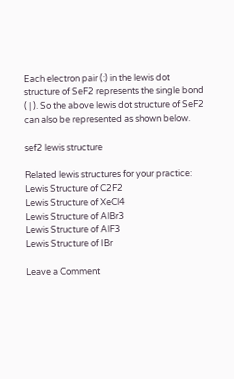Each electron pair (:) in the lewis dot structure of SeF2 represents the single bond ( | ). So the above lewis dot structure of SeF2 can also be represented as shown below.

sef2 lewis structure

Related lewis structures for your practice:
Lewis Structure of C2F2
Lewis Structure of XeCl4
Lewis Structure of AlBr3
Lewis Structure of AlF3
Lewis Structure of IBr

Leave a Comment